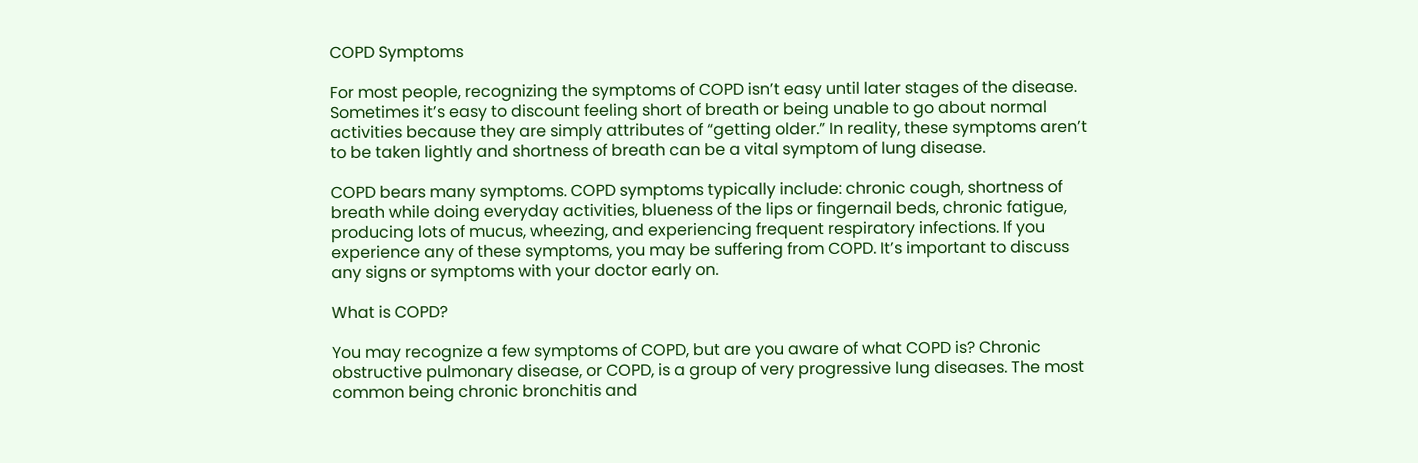COPD Symptoms

For most people, recognizing the symptoms of COPD isn’t easy until later stages of the disease. Sometimes it’s easy to discount feeling short of breath or being unable to go about normal activities because they are simply attributes of “getting older.” In reality, these symptoms aren’t to be taken lightly and shortness of breath can be a vital symptom of lung disease.

COPD bears many symptoms. COPD symptoms typically include: chronic cough, shortness of breath while doing everyday activities, blueness of the lips or fingernail beds, chronic fatigue, producing lots of mucus, wheezing, and experiencing frequent respiratory infections. If you experience any of these symptoms, you may be suffering from COPD. It’s important to discuss any signs or symptoms with your doctor early on.

What is COPD?

You may recognize a few symptoms of COPD, but are you aware of what COPD is? Chronic obstructive pulmonary disease, or COPD, is a group of very progressive lung diseases. The most common being chronic bronchitis and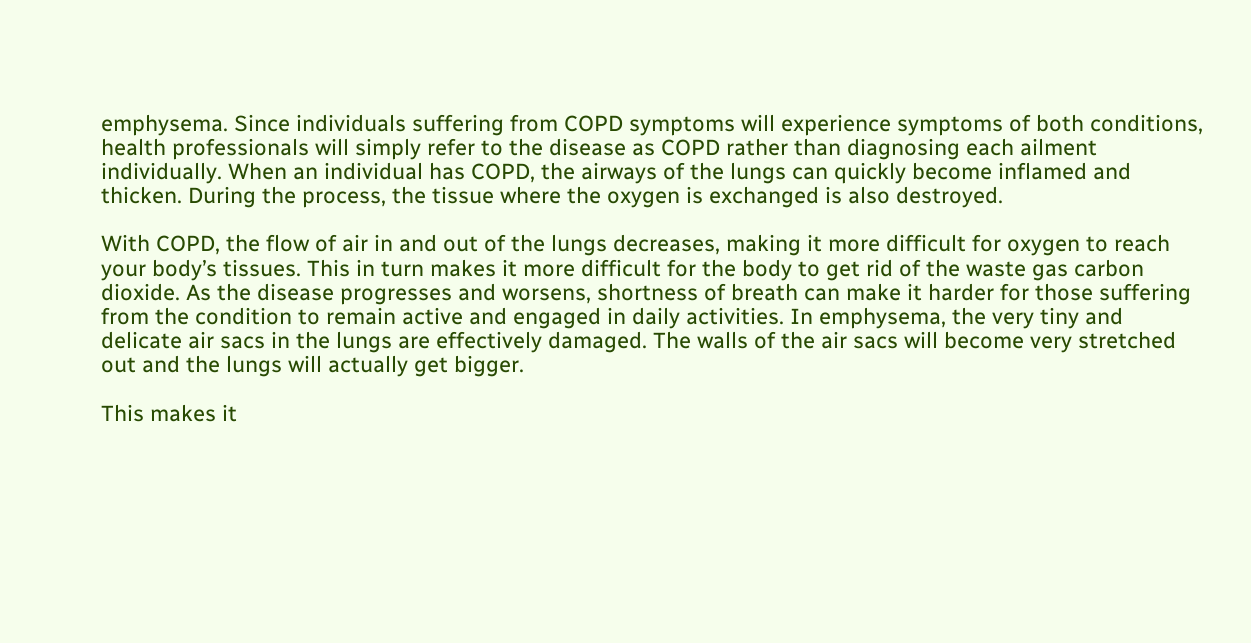emphysema. Since individuals suffering from COPD symptoms will experience symptoms of both conditions, health professionals will simply refer to the disease as COPD rather than diagnosing each ailment individually. When an individual has COPD, the airways of the lungs can quickly become inflamed and thicken. During the process, the tissue where the oxygen is exchanged is also destroyed.

With COPD, the flow of air in and out of the lungs decreases, making it more difficult for oxygen to reach your body’s tissues. This in turn makes it more difficult for the body to get rid of the waste gas carbon dioxide. As the disease progresses and worsens, shortness of breath can make it harder for those suffering from the condition to remain active and engaged in daily activities. In emphysema, the very tiny and delicate air sacs in the lungs are effectively damaged. The walls of the air sacs will become very stretched out and the lungs will actually get bigger.

This makes it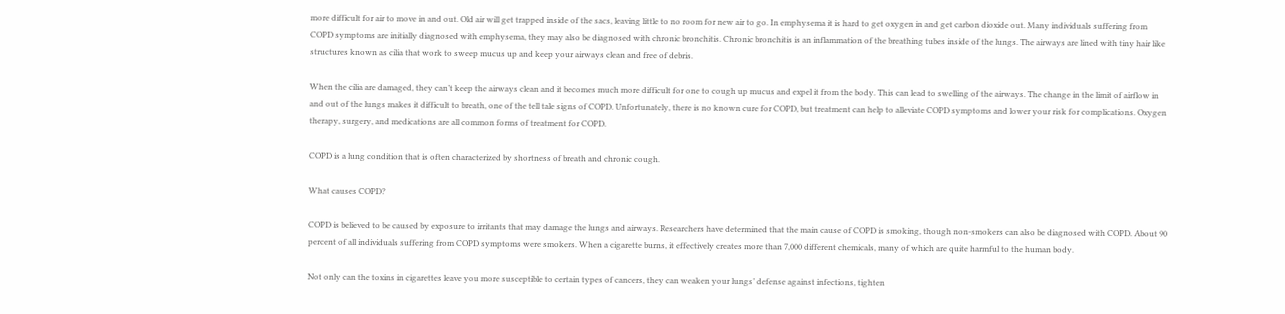more difficult for air to move in and out. Old air will get trapped inside of the sacs, leaving little to no room for new air to go. In emphysema it is hard to get oxygen in and get carbon dioxide out. Many individuals suffering from COPD symptoms are initially diagnosed with emphysema, they may also be diagnosed with chronic bronchitis. Chronic bronchitis is an inflammation of the breathing tubes inside of the lungs. The airways are lined with tiny hair like structures known as cilia that work to sweep mucus up and keep your airways clean and free of debris.

When the cilia are damaged, they can’t keep the airways clean and it becomes much more difficult for one to cough up mucus and expel it from the body. This can lead to swelling of the airways. The change in the limit of airflow in and out of the lungs makes it difficult to breath, one of the tell tale signs of COPD. Unfortunately, there is no known cure for COPD, but treatment can help to alleviate COPD symptoms and lower your risk for complications. Oxygen therapy, surgery, and medications are all common forms of treatment for COPD.

COPD is a lung condition that is often characterized by shortness of breath and chronic cough.

What causes COPD?

COPD is believed to be caused by exposure to irritants that may damage the lungs and airways. Researchers have determined that the main cause of COPD is smoking, though non-smokers can also be diagnosed with COPD. About 90 percent of all individuals suffering from COPD symptoms were smokers. When a cigarette burns, it effectively creates more than 7,000 different chemicals, many of which are quite harmful to the human body.

Not only can the toxins in cigarettes leave you more susceptible to certain types of cancers, they can weaken your lungs’ defense against infections, tighten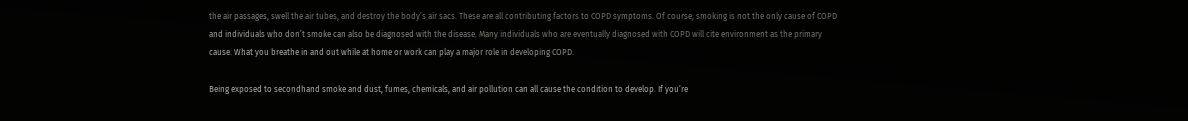the air passages, swell the air tubes, and destroy the body’s air sacs. These are all contributing factors to COPD symptoms. Of course, smoking is not the only cause of COPD and individuals who don’t smoke can also be diagnosed with the disease. Many individuals who are eventually diagnosed with COPD will cite environment as the primary cause. What you breathe in and out while at home or work can play a major role in developing COPD.

Being exposed to secondhand smoke and dust, fumes, chemicals, and air pollution can all cause the condition to develop. If you’re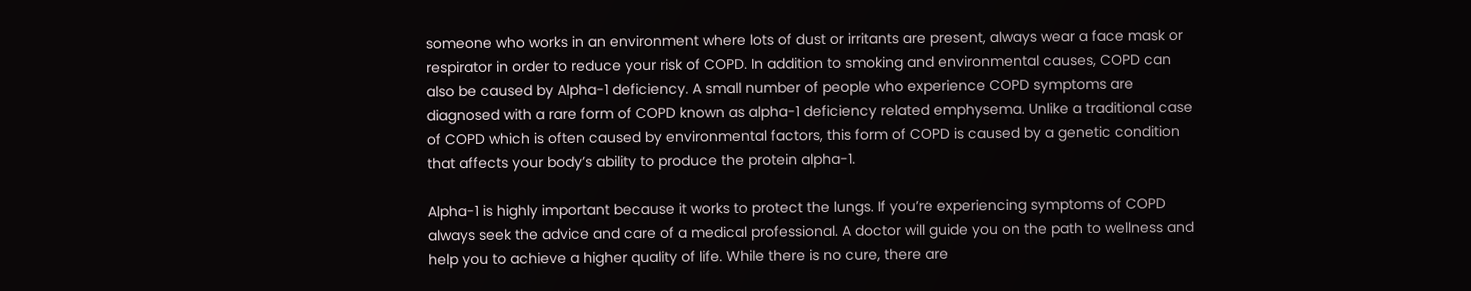someone who works in an environment where lots of dust or irritants are present, always wear a face mask or respirator in order to reduce your risk of COPD. In addition to smoking and environmental causes, COPD can also be caused by Alpha-1 deficiency. A small number of people who experience COPD symptoms are diagnosed with a rare form of COPD known as alpha-1 deficiency related emphysema. Unlike a traditional case of COPD which is often caused by environmental factors, this form of COPD is caused by a genetic condition that affects your body’s ability to produce the protein alpha-1.

Alpha-1 is highly important because it works to protect the lungs. If you’re experiencing symptoms of COPD always seek the advice and care of a medical professional. A doctor will guide you on the path to wellness and help you to achieve a higher quality of life. While there is no cure, there are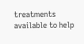treatments available to help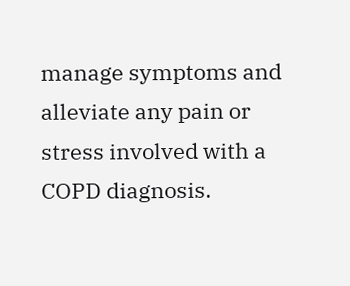manage symptoms and alleviate any pain or stress involved with a COPD diagnosis.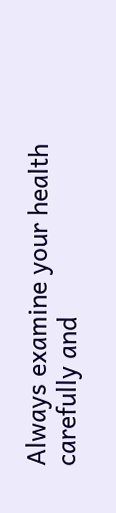Always examine your health carefully and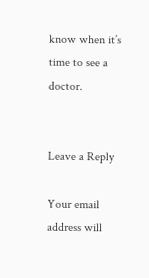know when it’s time to see a doctor.


Leave a Reply

Your email address will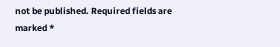not be published. Required fields are marked *